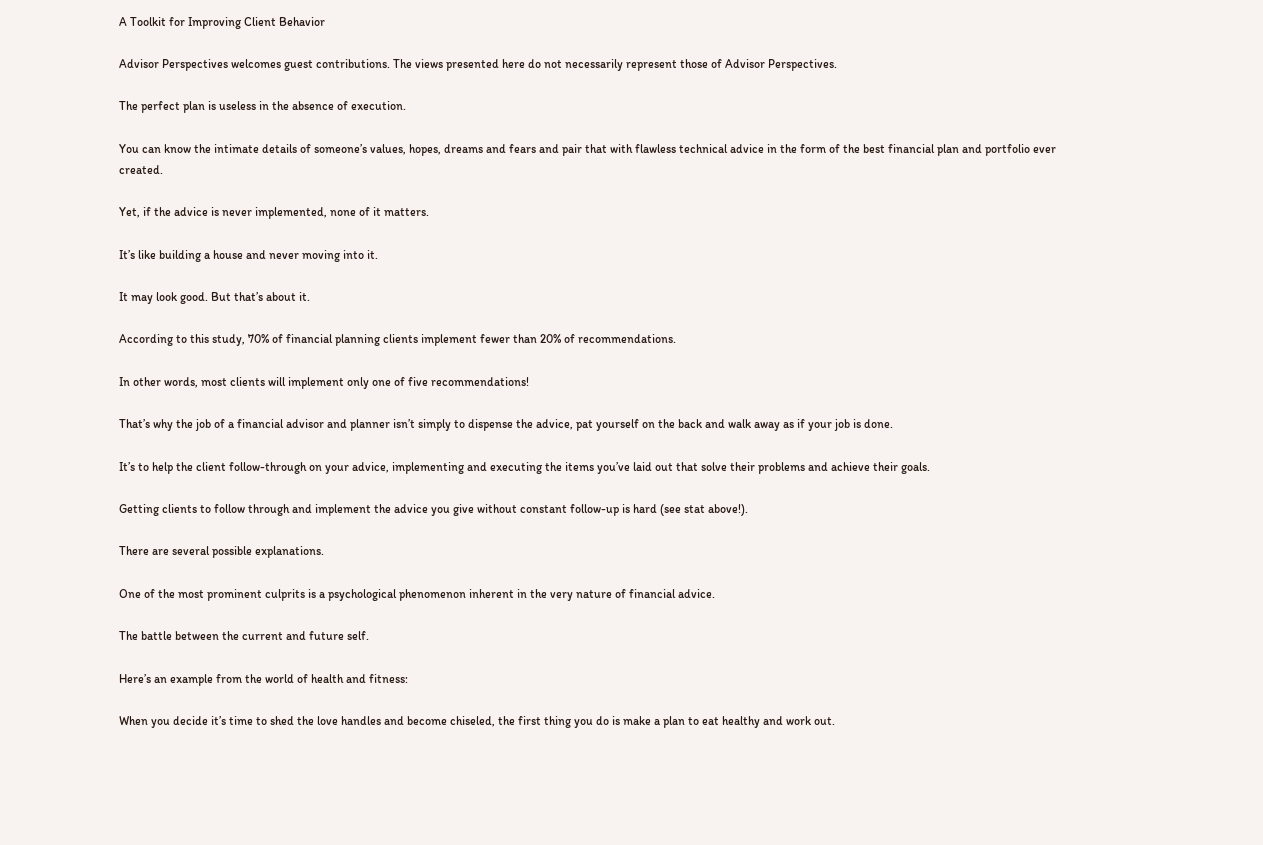A Toolkit for Improving Client Behavior

Advisor Perspectives welcomes guest contributions. The views presented here do not necessarily represent those of Advisor Perspectives.

The perfect plan is useless in the absence of execution.

You can know the intimate details of someone’s values, hopes, dreams and fears and pair that with flawless technical advice in the form of the best financial plan and portfolio ever created.

Yet, if the advice is never implemented, none of it matters.

It’s like building a house and never moving into it.

It may look good. But that’s about it.

According to this study, 70% of financial planning clients implement fewer than 20% of recommendations.

In other words, most clients will implement only one of five recommendations!

That’s why the job of a financial advisor and planner isn’t simply to dispense the advice, pat yourself on the back and walk away as if your job is done.

It’s to help the client follow-through on your advice, implementing and executing the items you’ve laid out that solve their problems and achieve their goals.

Getting clients to follow through and implement the advice you give without constant follow-up is hard (see stat above!).

There are several possible explanations.

One of the most prominent culprits is a psychological phenomenon inherent in the very nature of financial advice.

The battle between the current and future self.

Here’s an example from the world of health and fitness:

When you decide it’s time to shed the love handles and become chiseled, the first thing you do is make a plan to eat healthy and work out.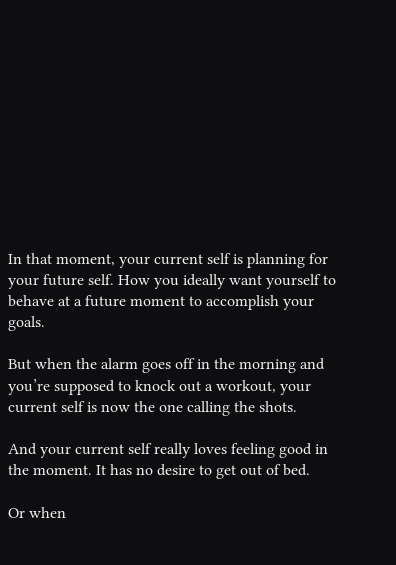In that moment, your current self is planning for your future self. How you ideally want yourself to behave at a future moment to accomplish your goals.

But when the alarm goes off in the morning and you’re supposed to knock out a workout, your current self is now the one calling the shots.

And your current self really loves feeling good in the moment. It has no desire to get out of bed.

Or when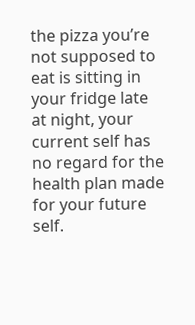the pizza you’re not supposed to eat is sitting in your fridge late at night, your current self has no regard for the health plan made for your future self.